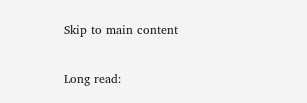Skip to main content

Long read: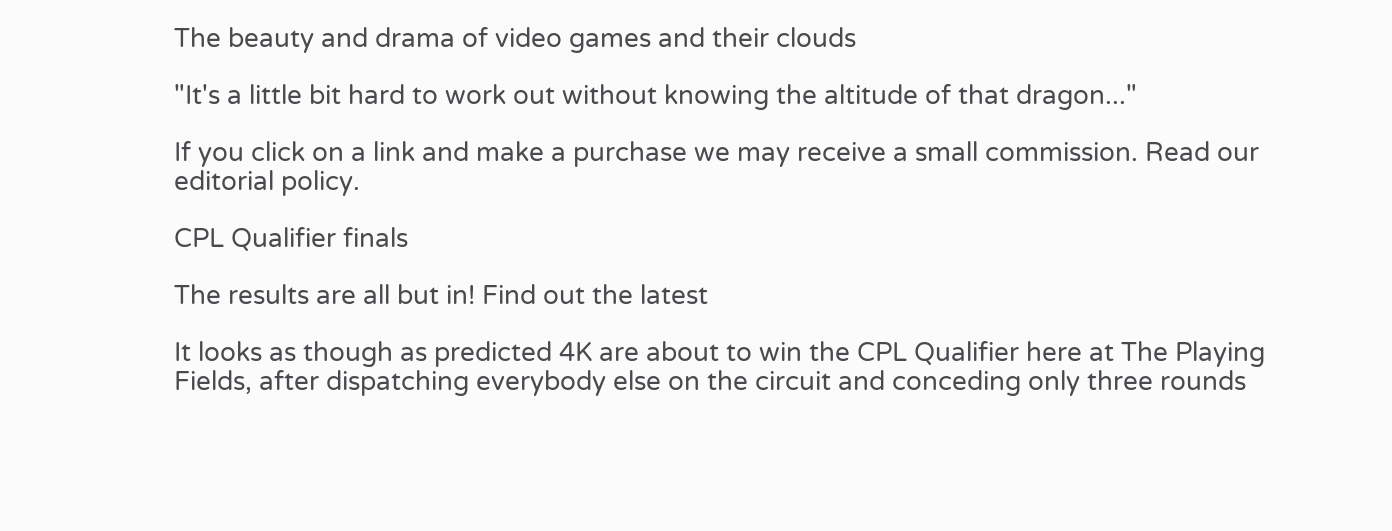The beauty and drama of video games and their clouds

"It's a little bit hard to work out without knowing the altitude of that dragon..."

If you click on a link and make a purchase we may receive a small commission. Read our editorial policy.

CPL Qualifier finals

The results are all but in! Find out the latest

It looks as though as predicted 4K are about to win the CPL Qualifier here at The Playing Fields, after dispatching everybody else on the circuit and conceding only three rounds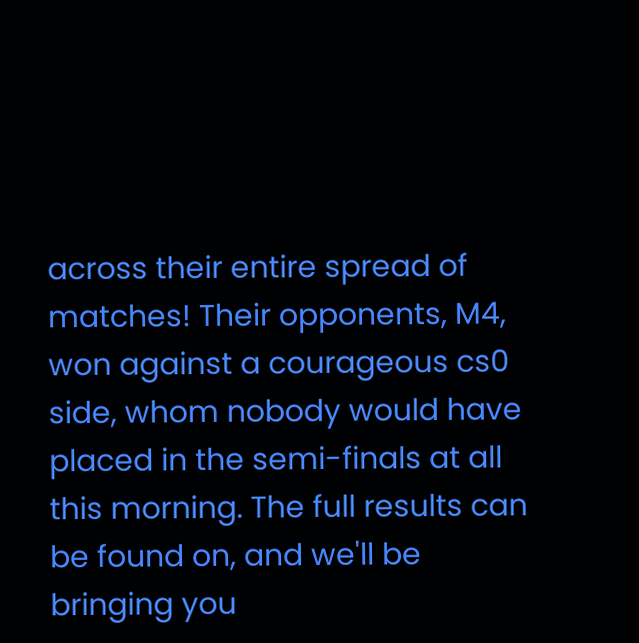across their entire spread of matches! Their opponents, M4, won against a courageous cs0 side, whom nobody would have placed in the semi-finals at all this morning. The full results can be found on, and we'll be bringing you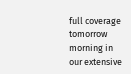full coverage tomorrow morning in our extensive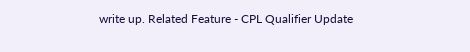write up. Related Feature - CPL Qualifier Update